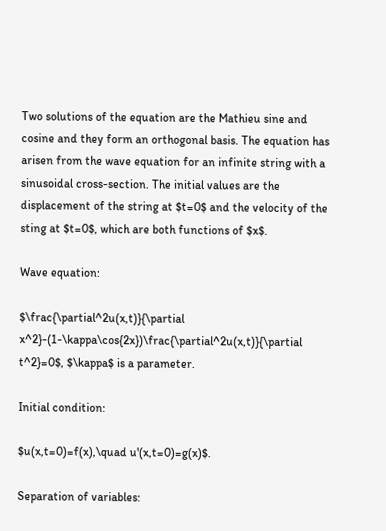Two solutions of the equation are the Mathieu sine and cosine and they form an orthogonal basis. The equation has arisen from the wave equation for an infinite string with a sinusoidal cross-section. The initial values are the displacement of the string at $t=0$ and the velocity of the sting at $t=0$, which are both functions of $x$.

Wave equation:

$\frac{\partial^2u(x,t)}{\partial x^2}-(1-\kappa\cos{2x})\frac{\partial^2u(x,t)}{\partial t^2}=0$, $\kappa$ is a parameter.

Initial condition:

$u(x,t=0)=f(x),\quad u'(x,t=0)=g(x)$.

Separation of variables: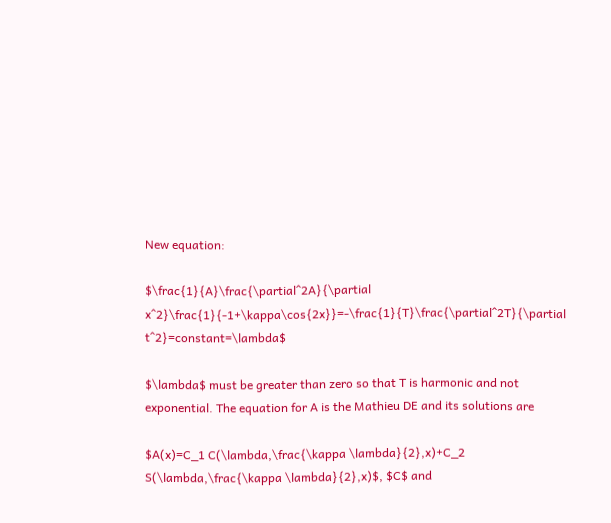New equation:

$\frac{1}{A}\frac{\partial^2A}{\partial x^2}\frac{1}{-1+\kappa\cos{2x}}=-\frac{1}{T}\frac{\partial^2T}{\partial t^2}=constant=\lambda$

$\lambda$ must be greater than zero so that T is harmonic and not exponential. The equation for A is the Mathieu DE and its solutions are

$A(x)=C_1 C(\lambda,\frac{\kappa \lambda}{2},x)+C_2 S(\lambda,\frac{\kappa \lambda}{2},x)$, $C$ and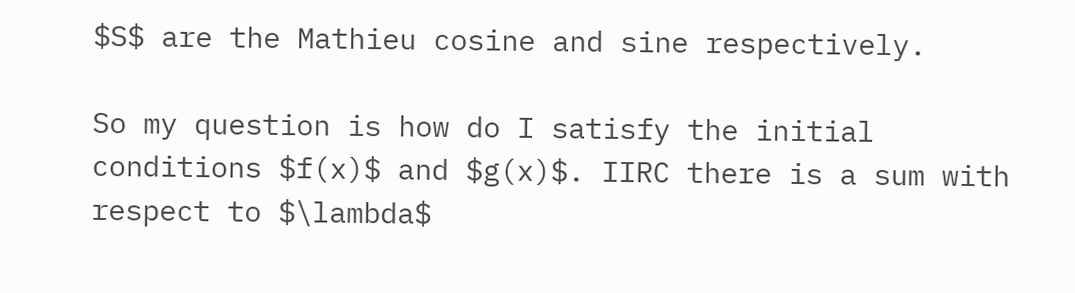$S$ are the Mathieu cosine and sine respectively.

So my question is how do I satisfy the initial conditions $f(x)$ and $g(x)$. IIRC there is a sum with respect to $\lambda$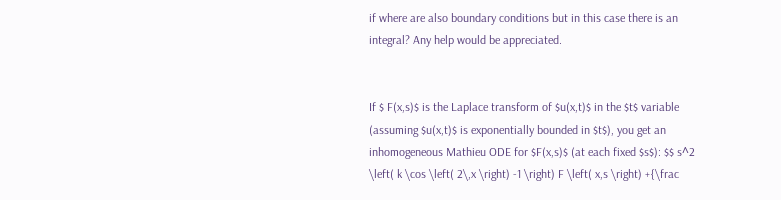if where are also boundary conditions but in this case there is an integral? Any help would be appreciated.


If $ F(x,s)$ is the Laplace transform of $u(x,t)$ in the $t$ variable (assuming $u(x,t)$ is exponentially bounded in $t$), you get an inhomogeneous Mathieu ODE for $F(x,s)$ (at each fixed $s$): $$ s^2 \left( k \cos \left( 2\,x \right) -1 \right) F \left( x,s \right) +{\frac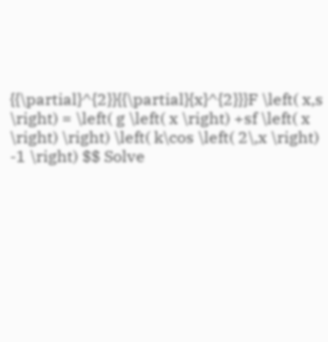{{\partial}^{2}}{{\partial}{x}^{2}}}F \left( x,s \right) = \left( g \left( x \right) +sf \left( x \right) \right) \left( k\cos \left( 2\,x \right) -1 \right) $$ Solve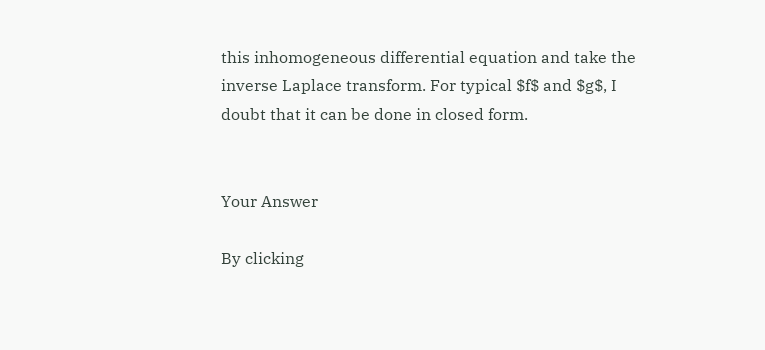this inhomogeneous differential equation and take the inverse Laplace transform. For typical $f$ and $g$, I doubt that it can be done in closed form.


Your Answer

By clicking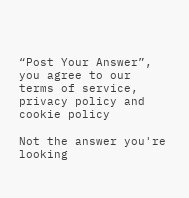“Post Your Answer”, you agree to our terms of service, privacy policy and cookie policy

Not the answer you're looking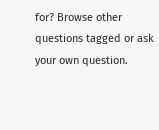for? Browse other questions tagged or ask your own question.